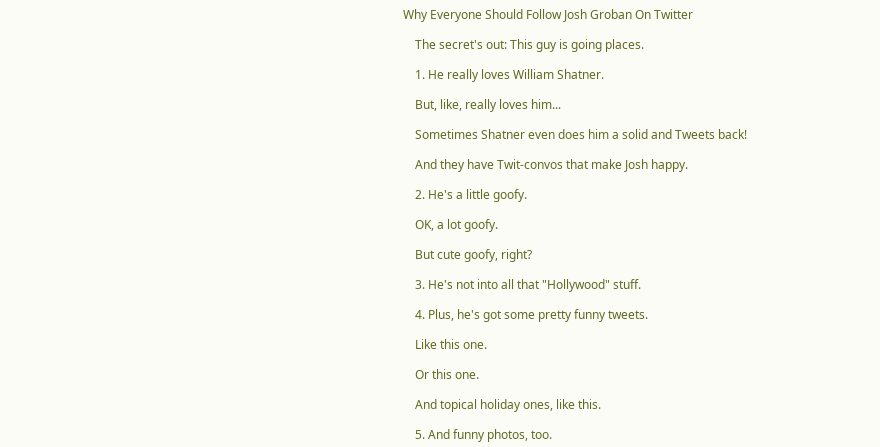Why Everyone Should Follow Josh Groban On Twitter

    The secret's out: This guy is going places.

    1. He really loves William Shatner.

    But, like, really loves him...

    Sometimes Shatner even does him a solid and Tweets back!

    And they have Twit-convos that make Josh happy.

    2. He's a little goofy.

    OK, a lot goofy.

    But cute goofy, right?

    3. He's not into all that "Hollywood" stuff.

    4. Plus, he's got some pretty funny tweets.

    Like this one.

    Or this one.

    And topical holiday ones, like this.

    5. And funny photos, too.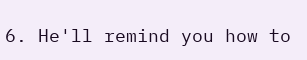6. He'll remind you how to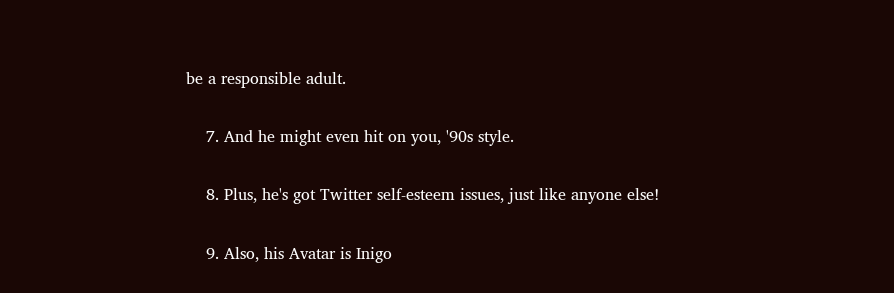be a responsible adult.

    7. And he might even hit on you, '90s style.

    8. Plus, he's got Twitter self-esteem issues, just like anyone else!

    9. Also, his Avatar is Inigo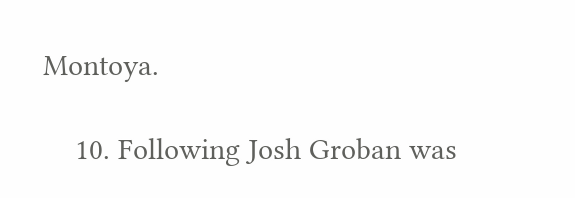Montoya.

    10. Following Josh Groban was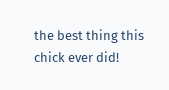the best thing this chick ever did!